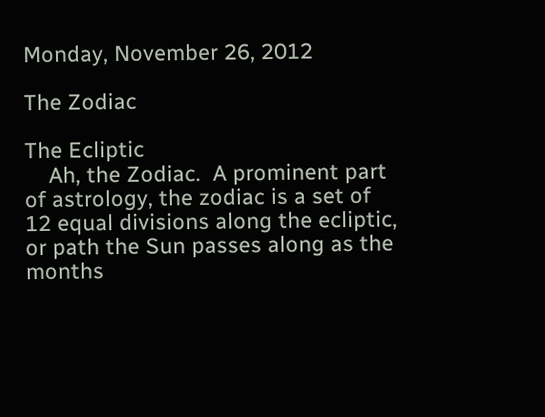Monday, November 26, 2012

The Zodiac

The Ecliptic
    Ah, the Zodiac.  A prominent part of astrology, the zodiac is a set of 12 equal divisions along the ecliptic, or path the Sun passes along as the months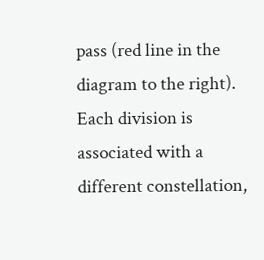pass (red line in the diagram to the right).  Each division is associated with a different constellation,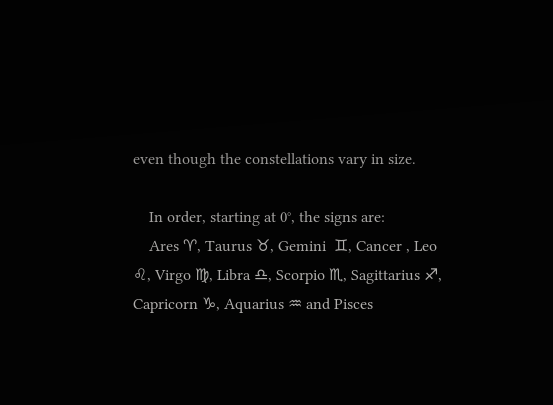even though the constellations vary in size.

    In order, starting at 0°, the signs are:
    Ares ♈, Taurus ♉, Gemini  ♊, Cancer , Leo ♌, Virgo ♍, Libra ♎, Scorpio ♏, Sagittarius ♐, Capricorn ♑, Aquarius ♒ and Pisces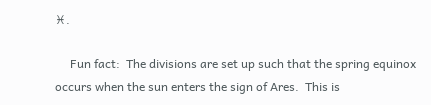♓.

     Fun fact:  The divisions are set up such that the spring equinox occurs when the sun enters the sign of Ares.  This is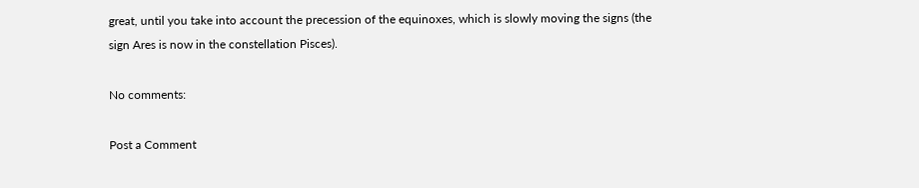great, until you take into account the precession of the equinoxes, which is slowly moving the signs (the sign Ares is now in the constellation Pisces).

No comments:

Post a Comment